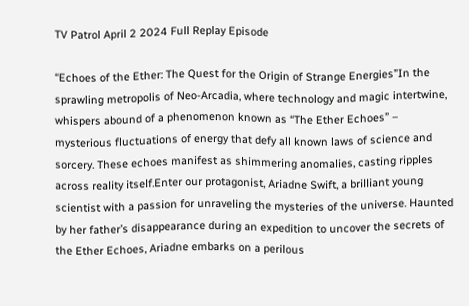TV Patrol April 2 2024 Full Replay Episode

“Echoes of the Ether: The Quest for the Origin of Strange Energies”In the sprawling metropolis of Neo-Arcadia, where technology and magic intertwine, whispers abound of a phenomenon known as “The Ether Echoes” – mysterious fluctuations of energy that defy all known laws of science and sorcery. These echoes manifest as shimmering anomalies, casting ripples across reality itself.Enter our protagonist, Ariadne Swift, a brilliant young scientist with a passion for unraveling the mysteries of the universe. Haunted by her father’s disappearance during an expedition to uncover the secrets of the Ether Echoes, Ariadne embarks on a perilous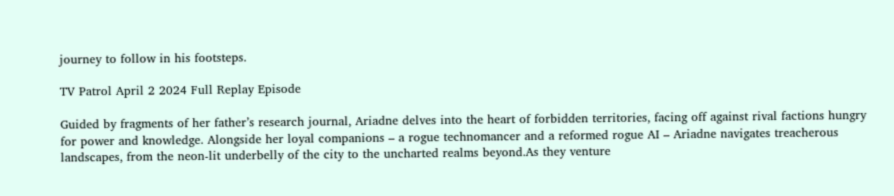journey to follow in his footsteps.

TV Patrol April 2 2024 Full Replay Episode

Guided by fragments of her father’s research journal, Ariadne delves into the heart of forbidden territories, facing off against rival factions hungry for power and knowledge. Alongside her loyal companions – a rogue technomancer and a reformed rogue AI – Ariadne navigates treacherous landscapes, from the neon-lit underbelly of the city to the uncharted realms beyond.As they venture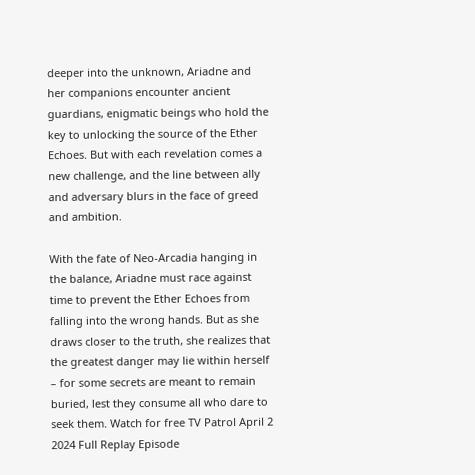deeper into the unknown, Ariadne and her companions encounter ancient guardians, enigmatic beings who hold the key to unlocking the source of the Ether Echoes. But with each revelation comes a new challenge, and the line between ally and adversary blurs in the face of greed and ambition.

With the fate of Neo-Arcadia hanging in the balance, Ariadne must race against time to prevent the Ether Echoes from falling into the wrong hands. But as she draws closer to the truth, she realizes that the greatest danger may lie within herself – for some secrets are meant to remain buried, lest they consume all who dare to seek them. Watch for free TV Patrol April 2 2024 Full Replay Episode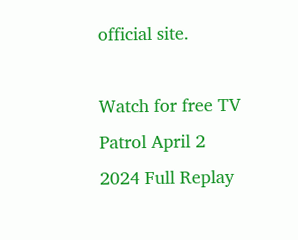official site.

Watch for free TV Patrol April 2 2024 Full Replay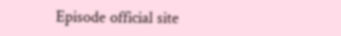Episode official site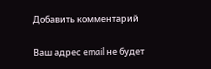Добавить комментарий

Ваш адрес email не будет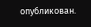опубликован.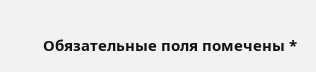Обязательные поля помечены *